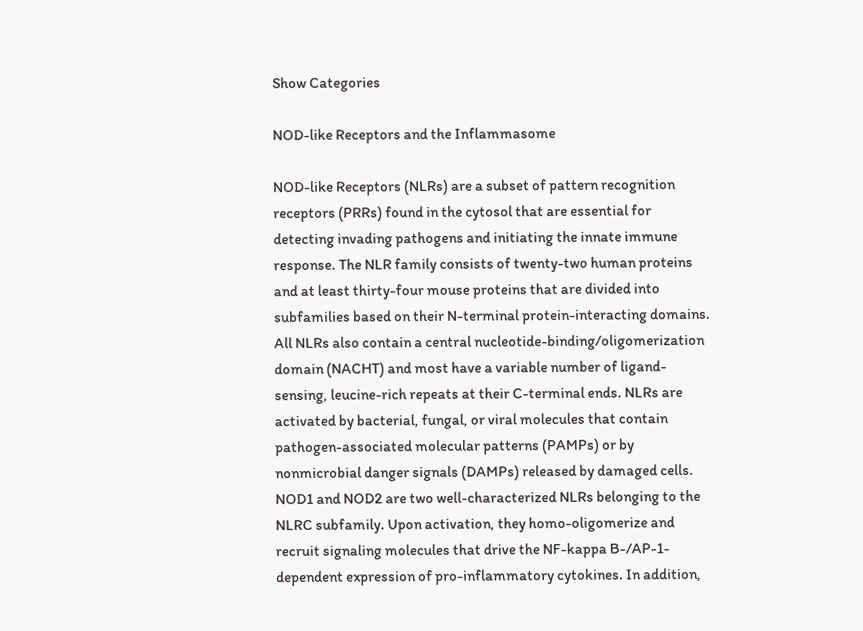Show Categories

NOD-like Receptors and the Inflammasome

NOD-like Receptors (NLRs) are a subset of pattern recognition receptors (PRRs) found in the cytosol that are essential for detecting invading pathogens and initiating the innate immune response. The NLR family consists of twenty-two human proteins and at least thirty-four mouse proteins that are divided into subfamilies based on their N-terminal protein-interacting domains. All NLRs also contain a central nucleotide-binding/oligomerization domain (NACHT) and most have a variable number of ligand-sensing, leucine-rich repeats at their C-terminal ends. NLRs are activated by bacterial, fungal, or viral molecules that contain pathogen-associated molecular patterns (PAMPs) or by nonmicrobial danger signals (DAMPs) released by damaged cells. NOD1 and NOD2 are two well-characterized NLRs belonging to the NLRC subfamily. Upon activation, they homo-oligomerize and recruit signaling molecules that drive the NF-kappa B-/AP-1-dependent expression of pro-inflammatory cytokines. In addition,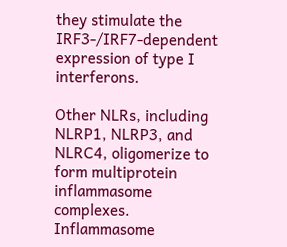they stimulate the IRF3-/IRF7-dependent expression of type I interferons.

Other NLRs, including NLRP1, NLRP3, and NLRC4, oligomerize to form multiprotein inflammasome complexes. Inflammasome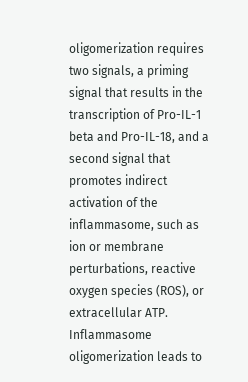oligomerization requires two signals, a priming signal that results in the transcription of Pro-IL-1 beta and Pro-IL-18, and a second signal that promotes indirect activation of the inflammasome, such as ion or membrane perturbations, reactive oxygen species (ROS), or extracellular ATP. Inflammasome oligomerization leads to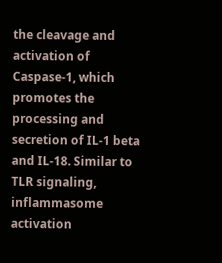the cleavage and activation of Caspase-1, which promotes the processing and secretion of IL-1 beta and IL-18. Similar to TLR signaling, inflammasome activation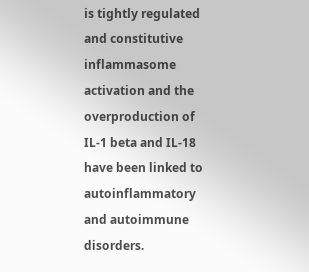is tightly regulated and constitutive inflammasome activation and the overproduction of IL-1 beta and IL-18 have been linked to autoinflammatory and autoimmune disorders.